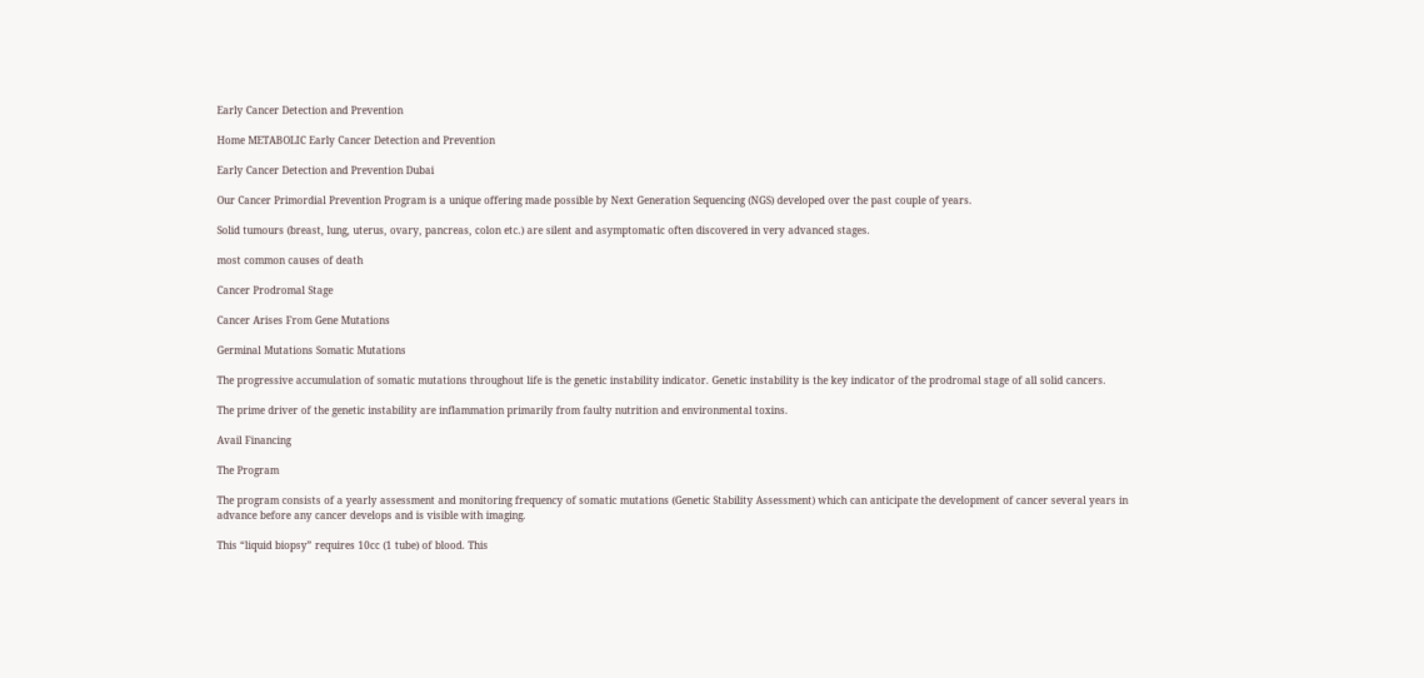Early Cancer Detection and Prevention

Home METABOLIC Early Cancer Detection and Prevention

Early Cancer Detection and Prevention Dubai

Our Cancer Primordial Prevention Program is a unique offering made possible by Next Generation Sequencing (NGS) developed over the past couple of years.

Solid tumours (breast, lung, uterus, ovary, pancreas, colon etc.) are silent and asymptomatic often discovered in very advanced stages.

most common causes of death

Cancer Prodromal Stage

Cancer Arises From Gene Mutations

Germinal Mutations Somatic Mutations

The progressive accumulation of somatic mutations throughout life is the genetic instability indicator. Genetic instability is the key indicator of the prodromal stage of all solid cancers.

The prime driver of the genetic instability are inflammation primarily from faulty nutrition and environmental toxins.

Avail Financing

The Program

The program consists of a yearly assessment and monitoring frequency of somatic mutations (Genetic Stability Assessment) which can anticipate the development of cancer several years in advance before any cancer develops and is visible with imaging.

This “liquid biopsy” requires 10cc (1 tube) of blood. This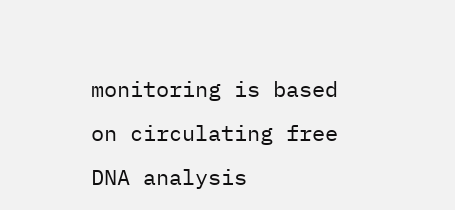monitoring is based on circulating free DNA analysis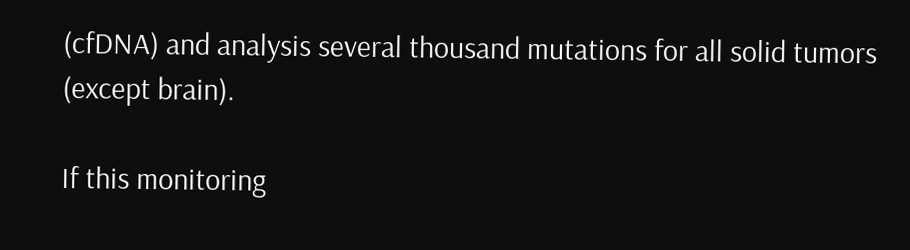(cfDNA) and analysis several thousand mutations for all solid tumors (except brain).

If this monitoring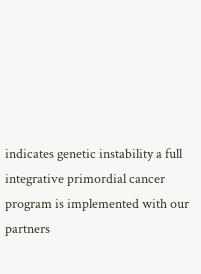indicates genetic instability a full integrative primordial cancer program is implemented with our partners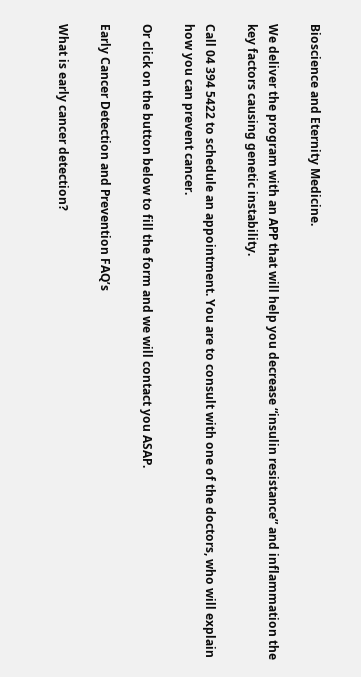Bioscience and Eternity Medicine.

We deliver the program with an APP that will help you decrease “insulin resistance” and inflammation the key factors causing genetic instability.

Call 04 394 5422 to schedule an appointment. You are to consult with one of the doctors, who will explain how you can prevent cancer.

Or click on the button below to fill the form and we will contact you ASAP.

Early Cancer Detection and Prevention FAQ’s

What is early cancer detection?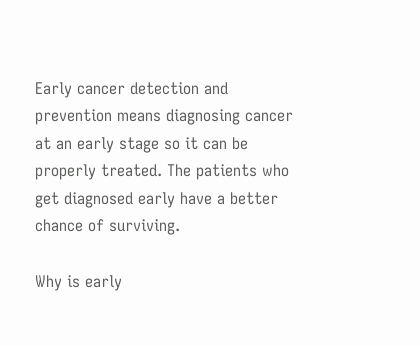Early cancer detection and prevention means diagnosing cancer at an early stage so it can be properly treated. The patients who get diagnosed early have a better chance of surviving.

Why is early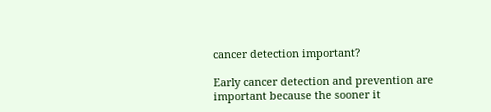cancer detection important?

Early cancer detection and prevention are important because the sooner it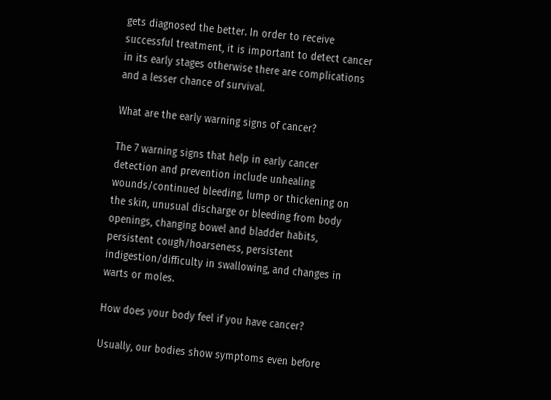gets diagnosed the better. In order to receive successful treatment, it is important to detect cancer in its early stages otherwise there are complications and a lesser chance of survival.

What are the early warning signs of cancer?

The 7 warning signs that help in early cancer detection and prevention include unhealing wounds/continued bleeding, lump or thickening on the skin, unusual discharge or bleeding from body openings, changing bowel and bladder habits, persistent cough/hoarseness, persistent indigestion/difficulty in swallowing, and changes in warts or moles.

How does your body feel if you have cancer?

Usually, our bodies show symptoms even before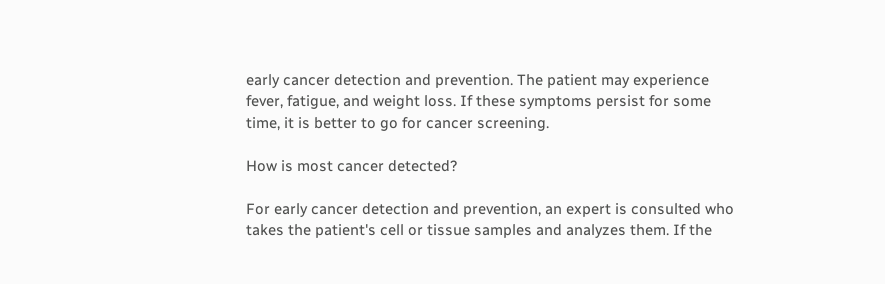early cancer detection and prevention. The patient may experience fever, fatigue, and weight loss. If these symptoms persist for some time, it is better to go for cancer screening.

How is most cancer detected?

For early cancer detection and prevention, an expert is consulted who takes the patient's cell or tissue samples and analyzes them. If the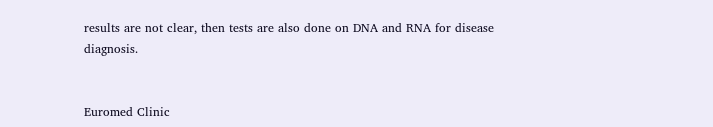results are not clear, then tests are also done on DNA and RNA for disease diagnosis.


Euromed Clinic